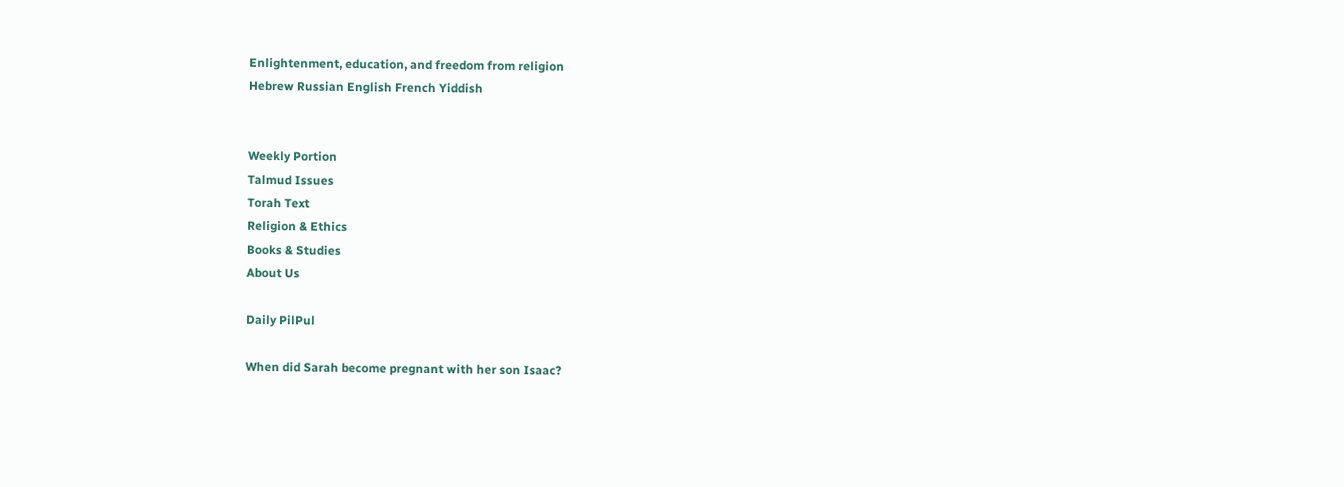Enlightenment, education, and freedom from religion
Hebrew Russian English French Yiddish


Weekly Portion
Talmud Issues
Torah Text
Religion & Ethics
Books & Studies
About Us

Daily PilPul

When did Sarah become pregnant with her son Isaac?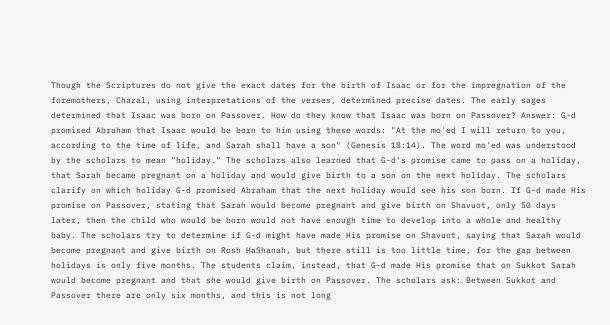Though the Scriptures do not give the exact dates for the birth of Isaac or for the impregnation of the foremothers, Chazal, using interpretations of the verses, determined precise dates. The early sages determined that Isaac was born on Passover. How do they know that Isaac was born on Passover? Answer: G-d promised Abraham that Isaac would be born to him using these words: "At the mo'ed I will return to you, according to the time of life, and Sarah shall have a son" (Genesis 18:14). The word mo'ed was understood by the scholars to mean "holiday." The scholars also learned that G-d's promise came to pass on a holiday, that Sarah became pregnant on a holiday and would give birth to a son on the next holiday. The scholars clarify on which holiday G-d promised Abraham that the next holiday would see his son born. If G-d made His promise on Passover, stating that Sarah would become pregnant and give birth on Shavuot, only 50 days later, then the child who would be born would not have enough time to develop into a whole and healthy baby. The scholars try to determine if G-d might have made His promise on Shavuot, saying that Sarah would become pregnant and give birth on Rosh HaShanah, but there still is too little time, for the gap between holidays is only five months. The students claim, instead, that G-d made His promise that on Sukkot Sarah would become pregnant and that she would give birth on Passover. The scholars ask: Between Sukkot and Passover there are only six months, and this is not long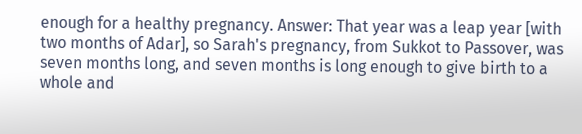enough for a healthy pregnancy. Answer: That year was a leap year [with two months of Adar], so Sarah's pregnancy, from Sukkot to Passover, was seven months long, and seven months is long enough to give birth to a whole and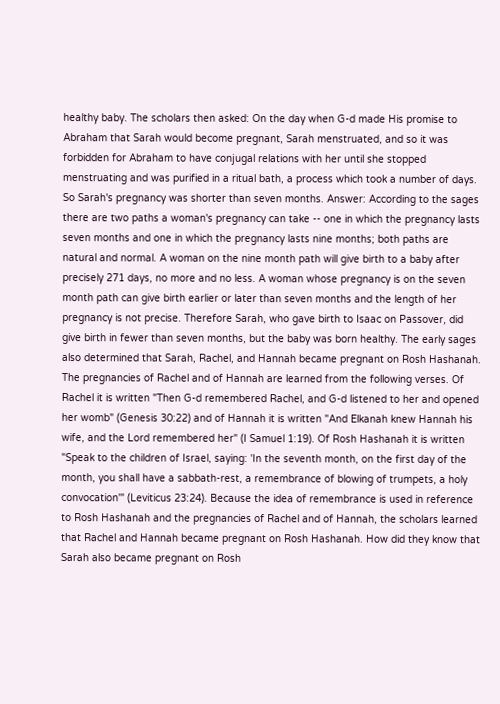healthy baby. The scholars then asked: On the day when G-d made His promise to Abraham that Sarah would become pregnant, Sarah menstruated, and so it was forbidden for Abraham to have conjugal relations with her until she stopped menstruating and was purified in a ritual bath, a process which took a number of days. So Sarah's pregnancy was shorter than seven months. Answer: According to the sages there are two paths a woman's pregnancy can take -- one in which the pregnancy lasts seven months and one in which the pregnancy lasts nine months; both paths are natural and normal. A woman on the nine month path will give birth to a baby after precisely 271 days, no more and no less. A woman whose pregnancy is on the seven month path can give birth earlier or later than seven months and the length of her pregnancy is not precise. Therefore Sarah, who gave birth to Isaac on Passover, did give birth in fewer than seven months, but the baby was born healthy. The early sages also determined that Sarah, Rachel, and Hannah became pregnant on Rosh Hashanah.
The pregnancies of Rachel and of Hannah are learned from the following verses. Of Rachel it is written "Then G-d remembered Rachel, and G-d listened to her and opened her womb" (Genesis 30:22) and of Hannah it is written "And Elkanah knew Hannah his wife, and the Lord remembered her" (I Samuel 1:19). Of Rosh Hashanah it is written "Speak to the children of Israel, saying: 'In the seventh month, on the first day of the month, you shall have a sabbath-rest, a remembrance of blowing of trumpets, a holy convocation'" (Leviticus 23:24). Because the idea of remembrance is used in reference to Rosh Hashanah and the pregnancies of Rachel and of Hannah, the scholars learned that Rachel and Hannah became pregnant on Rosh Hashanah. How did they know that Sarah also became pregnant on Rosh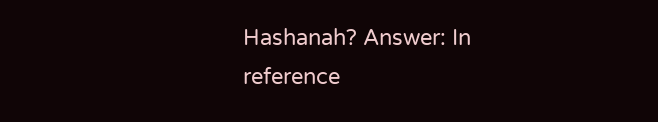Hashanah? Answer: In reference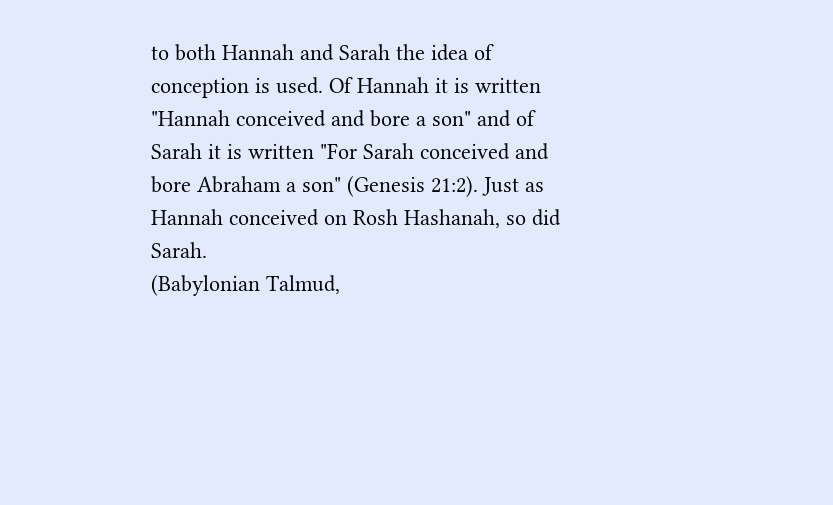to both Hannah and Sarah the idea of conception is used. Of Hannah it is written "Hannah conceived and bore a son" and of Sarah it is written "For Sarah conceived and bore Abraham a son" (Genesis 21:2). Just as Hannah conceived on Rosh Hashanah, so did Sarah.
(Babylonian Talmud,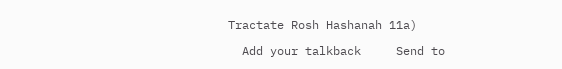Tractate Rosh Hashanah 11a)

  Add your talkback     Send to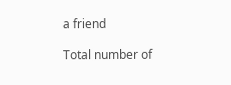a friend

Total number of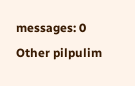messages: 0
Other pilpulim